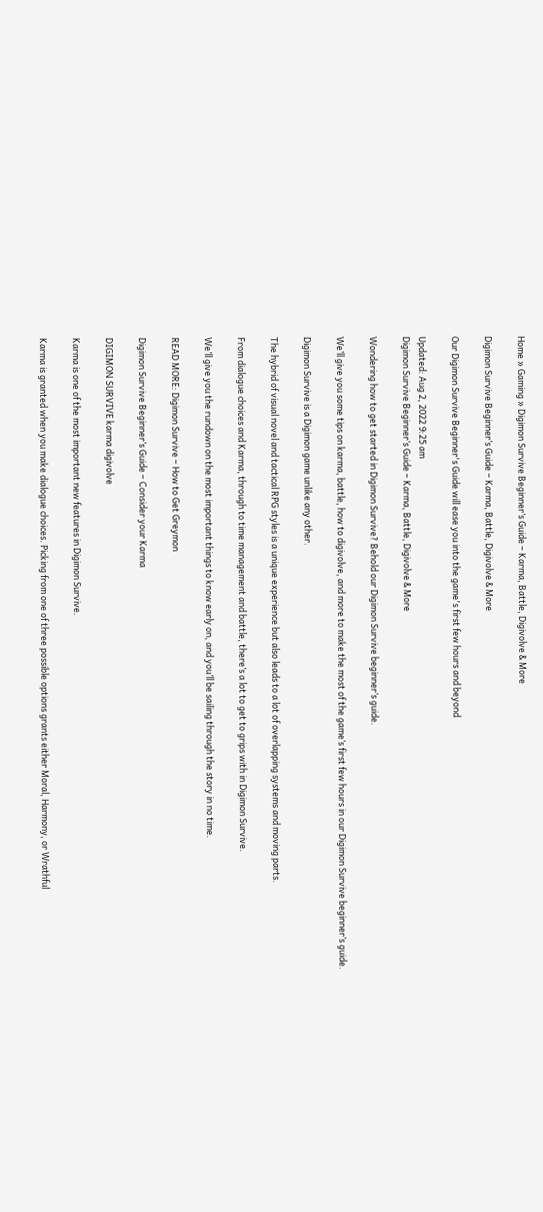Home » Gaming » Digimon Survive Beginner’s Guide – Karma, Battle, Digivolve & More

Digimon Survive Beginner’s Guide – Karma, Battle, Digivolve & More

Our Digimon Survive Beginner's Guide will ease you into the game's first few hours and beyond

Updated: Aug 2, 2022 9:25 am
Digimon Survive Beginner’s Guide – Karma, Battle, Digivolve & More

Wondering how to get started in Digimon Survive? Behold our Digimon Survive beginner’s guide.

We’ll give you some tips on karma, battle, how to digivolve, and more to make the most of the game’s first few hours in our Digimon Survive beginner’s guide.

Digimon Survive is a Digimon game unlike any other.

The hybrid of visual novel and tactical RPG styles is a unique experience but also leads to a lot of overlapping systems and moving parts.

From dialogue choices and Karma, through to time management and battle, there’s a lot to get to grips with in Digimon Survive.

We’ll give you the rundown on the most important things to know early on, and you’ll be sailing through the story in no time.

READ MORE: Digimon Survive – How to Get Greymon

Digimon Survive Beginner’s Guide – Consider your Karma

DIGIMON SURVIVE karma digivolve

Karma is one of the most important new features in Digimon Survive.

Karma is granted when you make dialogue choices. Picking from one of three possible options grants either Moral, Harmony, or Wrathful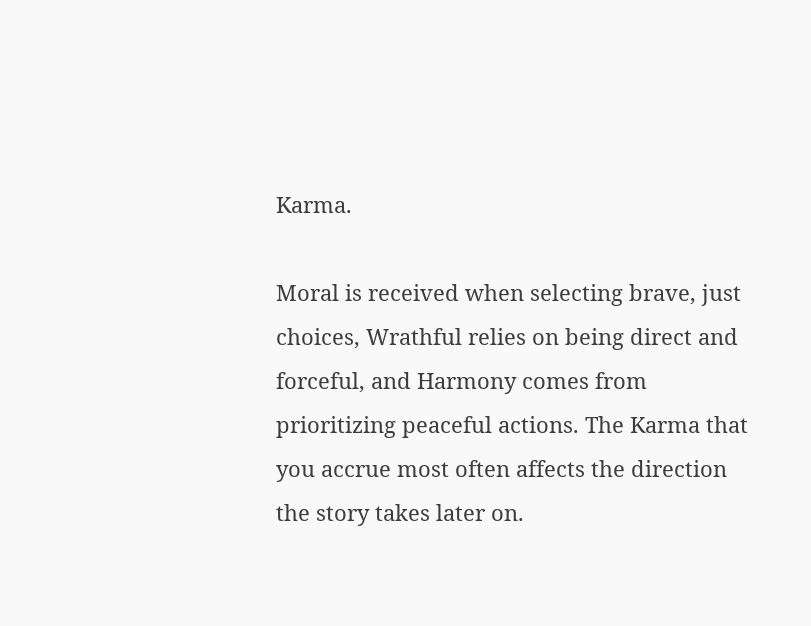Karma.

Moral is received when selecting brave, just choices, Wrathful relies on being direct and forceful, and Harmony comes from prioritizing peaceful actions. The Karma that you accrue most often affects the direction the story takes later on.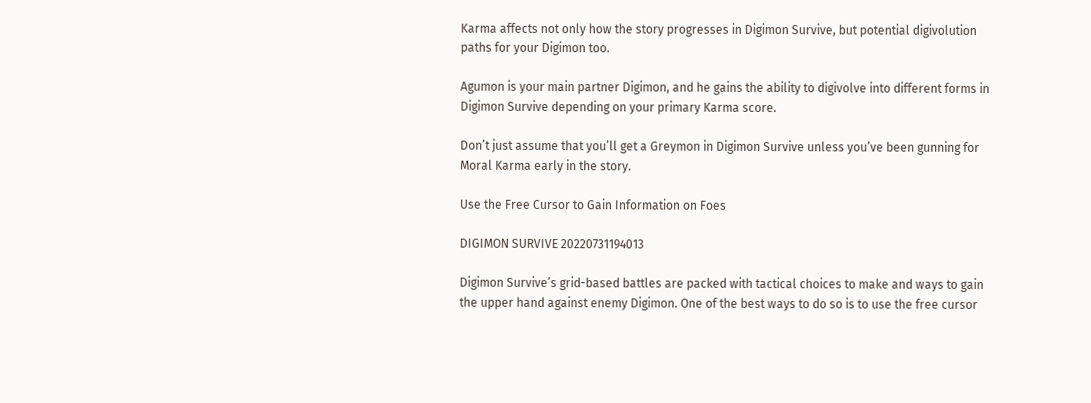Karma affects not only how the story progresses in Digimon Survive, but potential digivolution paths for your Digimon too.

Agumon is your main partner Digimon, and he gains the ability to digivolve into different forms in Digimon Survive depending on your primary Karma score.

Don’t just assume that you’ll get a Greymon in Digimon Survive unless you’ve been gunning for Moral Karma early in the story.

Use the Free Cursor to Gain Information on Foes

DIGIMON SURVIVE 20220731194013

Digimon Survive’s grid-based battles are packed with tactical choices to make and ways to gain the upper hand against enemy Digimon. One of the best ways to do so is to use the free cursor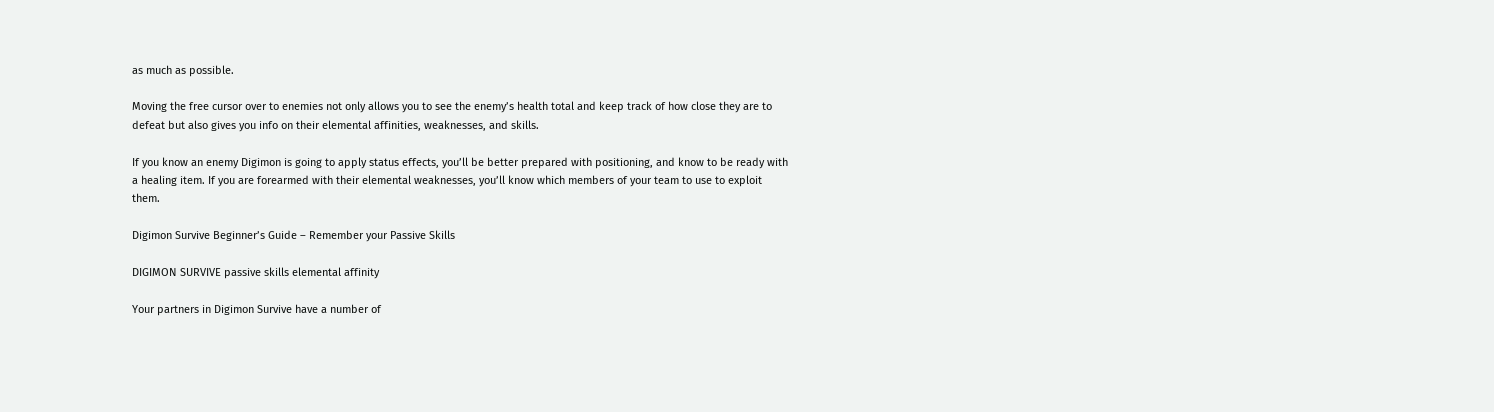as much as possible.

Moving the free cursor over to enemies not only allows you to see the enemy’s health total and keep track of how close they are to defeat but also gives you info on their elemental affinities, weaknesses, and skills.

If you know an enemy Digimon is going to apply status effects, you’ll be better prepared with positioning, and know to be ready with a healing item. If you are forearmed with their elemental weaknesses, you’ll know which members of your team to use to exploit them.

Digimon Survive Beginner’s Guide – Remember your Passive Skills

DIGIMON SURVIVE passive skills elemental affinity

Your partners in Digimon Survive have a number of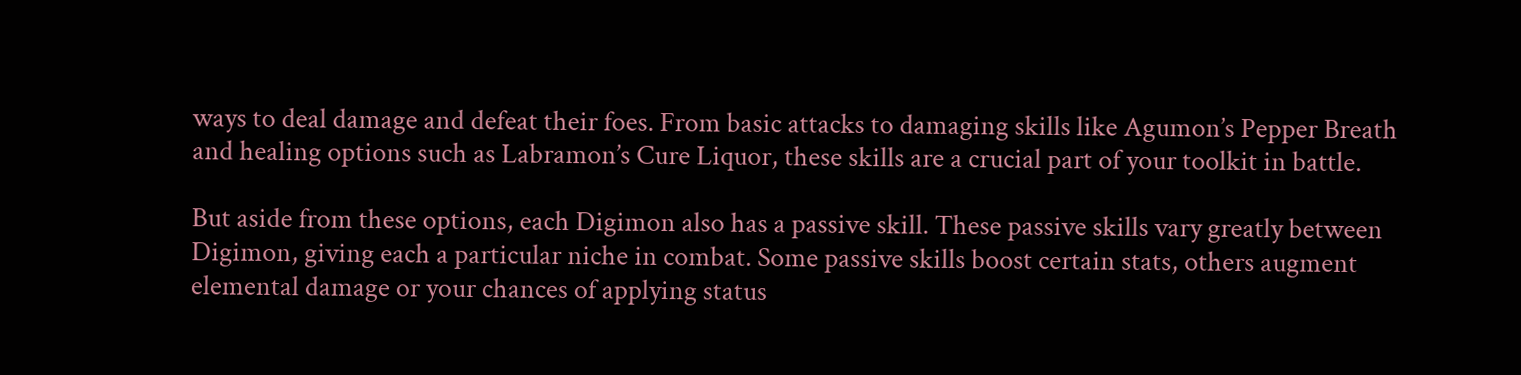ways to deal damage and defeat their foes. From basic attacks to damaging skills like Agumon’s Pepper Breath and healing options such as Labramon’s Cure Liquor, these skills are a crucial part of your toolkit in battle.

But aside from these options, each Digimon also has a passive skill. These passive skills vary greatly between Digimon, giving each a particular niche in combat. Some passive skills boost certain stats, others augment elemental damage or your chances of applying status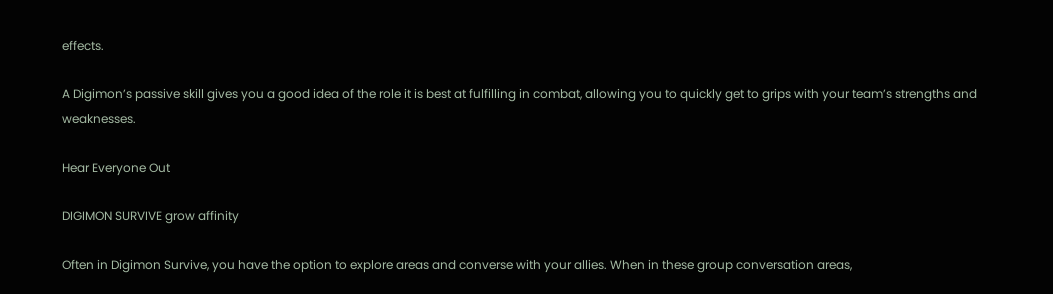effects.

A Digimon’s passive skill gives you a good idea of the role it is best at fulfilling in combat, allowing you to quickly get to grips with your team’s strengths and weaknesses.

Hear Everyone Out

DIGIMON SURVIVE grow affinity

Often in Digimon Survive, you have the option to explore areas and converse with your allies. When in these group conversation areas,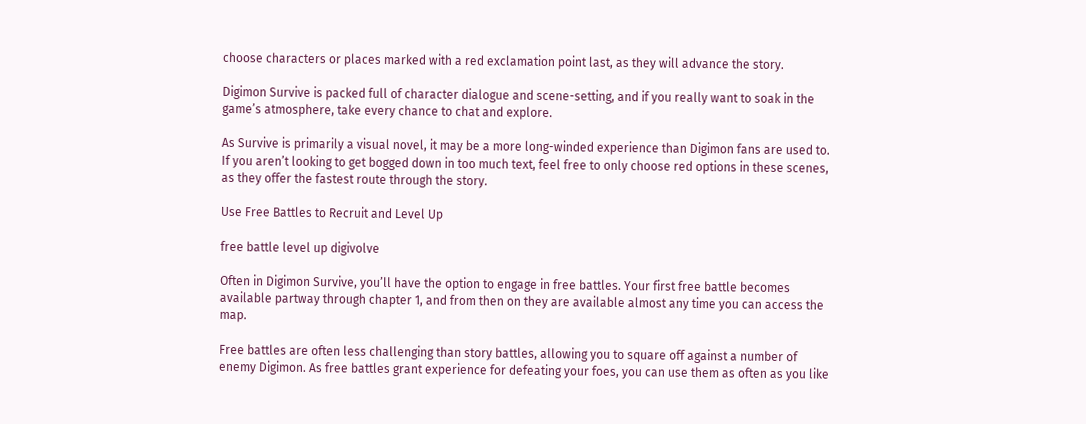choose characters or places marked with a red exclamation point last, as they will advance the story.

Digimon Survive is packed full of character dialogue and scene-setting, and if you really want to soak in the game’s atmosphere, take every chance to chat and explore.

As Survive is primarily a visual novel, it may be a more long-winded experience than Digimon fans are used to. If you aren’t looking to get bogged down in too much text, feel free to only choose red options in these scenes, as they offer the fastest route through the story.

Use Free Battles to Recruit and Level Up

free battle level up digivolve

Often in Digimon Survive, you’ll have the option to engage in free battles. Your first free battle becomes available partway through chapter 1, and from then on they are available almost any time you can access the map.

Free battles are often less challenging than story battles, allowing you to square off against a number of enemy Digimon. As free battles grant experience for defeating your foes, you can use them as often as you like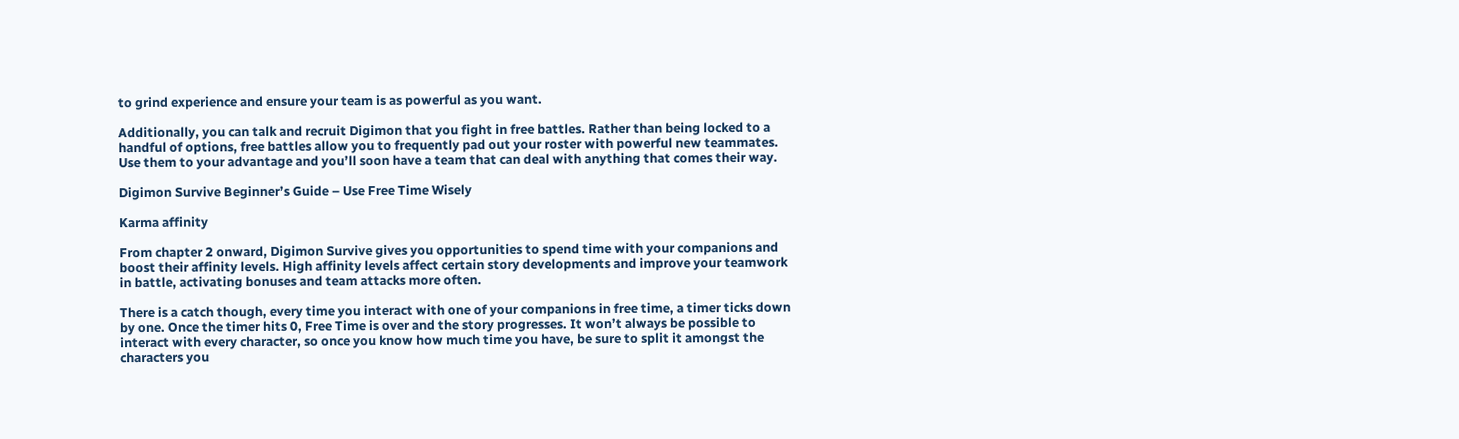to grind experience and ensure your team is as powerful as you want.

Additionally, you can talk and recruit Digimon that you fight in free battles. Rather than being locked to a handful of options, free battles allow you to frequently pad out your roster with powerful new teammates. Use them to your advantage and you’ll soon have a team that can deal with anything that comes their way.

Digimon Survive Beginner’s Guide – Use Free Time Wisely

Karma affinity

From chapter 2 onward, Digimon Survive gives you opportunities to spend time with your companions and boost their affinity levels. High affinity levels affect certain story developments and improve your teamwork in battle, activating bonuses and team attacks more often.

There is a catch though, every time you interact with one of your companions in free time, a timer ticks down by one. Once the timer hits 0, Free Time is over and the story progresses. It won’t always be possible to interact with every character, so once you know how much time you have, be sure to split it amongst the characters you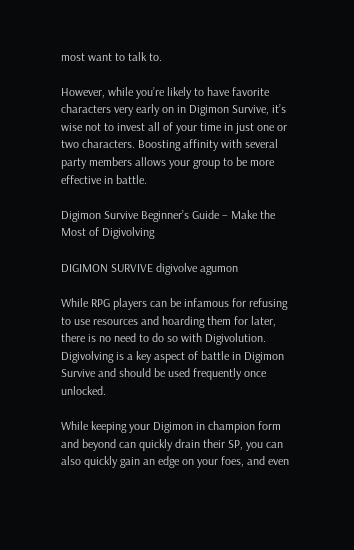most want to talk to.

However, while you’re likely to have favorite characters very early on in Digimon Survive, it’s wise not to invest all of your time in just one or two characters. Boosting affinity with several party members allows your group to be more effective in battle.

Digimon Survive Beginner’s Guide – Make the Most of Digivolving

DIGIMON SURVIVE digivolve agumon

While RPG players can be infamous for refusing to use resources and hoarding them for later, there is no need to do so with Digivolution. Digivolving is a key aspect of battle in Digimon Survive and should be used frequently once unlocked.

While keeping your Digimon in champion form and beyond can quickly drain their SP, you can also quickly gain an edge on your foes, and even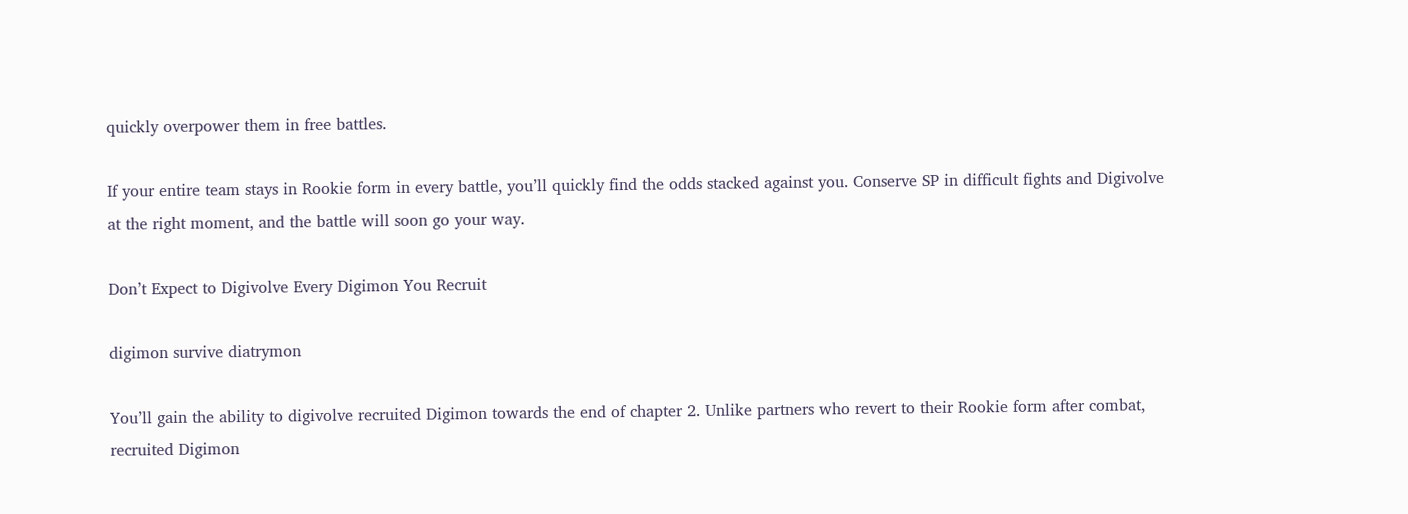quickly overpower them in free battles.

If your entire team stays in Rookie form in every battle, you’ll quickly find the odds stacked against you. Conserve SP in difficult fights and Digivolve at the right moment, and the battle will soon go your way.

Don’t Expect to Digivolve Every Digimon You Recruit

digimon survive diatrymon

You’ll gain the ability to digivolve recruited Digimon towards the end of chapter 2. Unlike partners who revert to their Rookie form after combat, recruited Digimon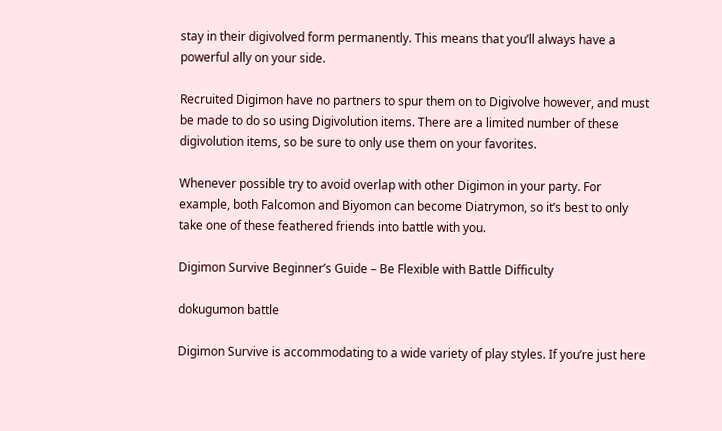stay in their digivolved form permanently. This means that you’ll always have a powerful ally on your side.

Recruited Digimon have no partners to spur them on to Digivolve however, and must be made to do so using Digivolution items. There are a limited number of these digivolution items, so be sure to only use them on your favorites.

Whenever possible try to avoid overlap with other Digimon in your party. For example, both Falcomon and Biyomon can become Diatrymon, so it’s best to only take one of these feathered friends into battle with you.

Digimon Survive Beginner’s Guide – Be Flexible with Battle Difficulty

dokugumon battle

Digimon Survive is accommodating to a wide variety of play styles. If you’re just here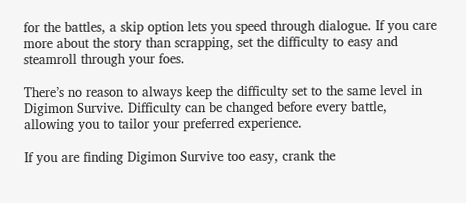for the battles, a skip option lets you speed through dialogue. If you care more about the story than scrapping, set the difficulty to easy and steamroll through your foes.

There’s no reason to always keep the difficulty set to the same level in Digimon Survive. Difficulty can be changed before every battle, allowing you to tailor your preferred experience.

If you are finding Digimon Survive too easy, crank the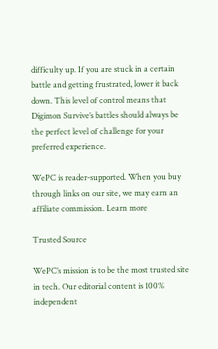difficulty up. If you are stuck in a certain battle and getting frustrated, lower it back down. This level of control means that Digimon Survive’s battles should always be the perfect level of challenge for your preferred experience.

WePC is reader-supported. When you buy through links on our site, we may earn an affiliate commission. Learn more

Trusted Source

WePC’s mission is to be the most trusted site in tech. Our editorial content is 100% independent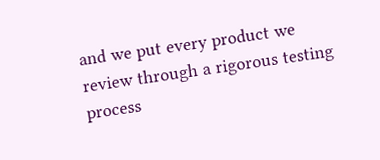and we put every product we review through a rigorous testing process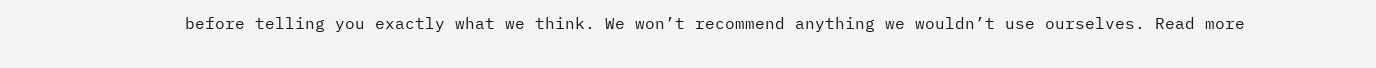before telling you exactly what we think. We won’t recommend anything we wouldn’t use ourselves. Read more